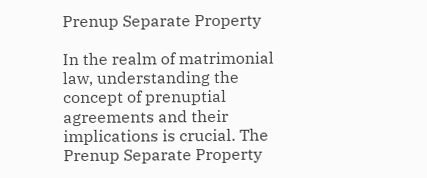Prenup Separate Property

In the realm of matrimonial law, understanding the concept of prenuptial agreements and their implications is crucial. The Prenup Separate Property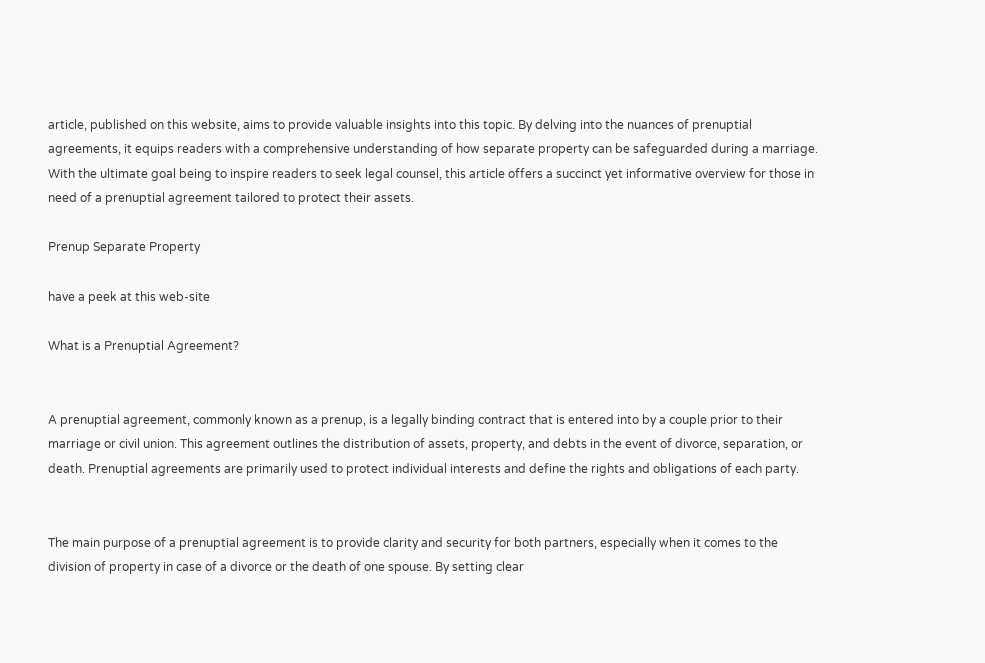article, published on this website, aims to provide valuable insights into this topic. By delving into the nuances of prenuptial agreements, it equips readers with a comprehensive understanding of how separate property can be safeguarded during a marriage. With the ultimate goal being to inspire readers to seek legal counsel, this article offers a succinct yet informative overview for those in need of a prenuptial agreement tailored to protect their assets.

Prenup Separate Property

have a peek at this web-site

What is a Prenuptial Agreement?


A prenuptial agreement, commonly known as a prenup, is a legally binding contract that is entered into by a couple prior to their marriage or civil union. This agreement outlines the distribution of assets, property, and debts in the event of divorce, separation, or death. Prenuptial agreements are primarily used to protect individual interests and define the rights and obligations of each party.


The main purpose of a prenuptial agreement is to provide clarity and security for both partners, especially when it comes to the division of property in case of a divorce or the death of one spouse. By setting clear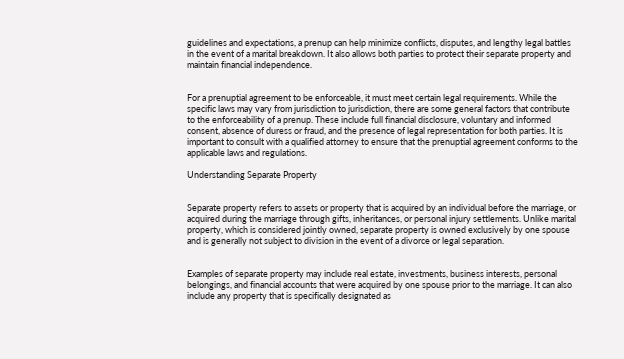guidelines and expectations, a prenup can help minimize conflicts, disputes, and lengthy legal battles in the event of a marital breakdown. It also allows both parties to protect their separate property and maintain financial independence.


For a prenuptial agreement to be enforceable, it must meet certain legal requirements. While the specific laws may vary from jurisdiction to jurisdiction, there are some general factors that contribute to the enforceability of a prenup. These include full financial disclosure, voluntary and informed consent, absence of duress or fraud, and the presence of legal representation for both parties. It is important to consult with a qualified attorney to ensure that the prenuptial agreement conforms to the applicable laws and regulations.

Understanding Separate Property


Separate property refers to assets or property that is acquired by an individual before the marriage, or acquired during the marriage through gifts, inheritances, or personal injury settlements. Unlike marital property, which is considered jointly owned, separate property is owned exclusively by one spouse and is generally not subject to division in the event of a divorce or legal separation.


Examples of separate property may include real estate, investments, business interests, personal belongings, and financial accounts that were acquired by one spouse prior to the marriage. It can also include any property that is specifically designated as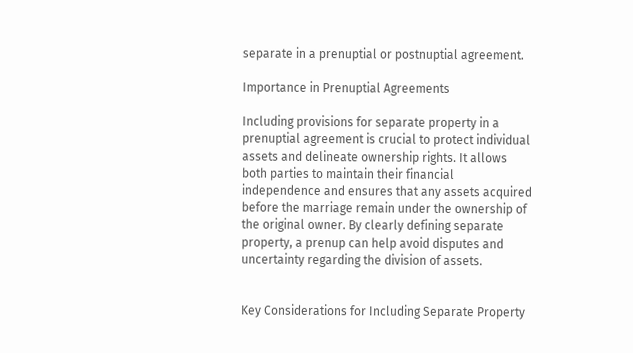separate in a prenuptial or postnuptial agreement.

Importance in Prenuptial Agreements

Including provisions for separate property in a prenuptial agreement is crucial to protect individual assets and delineate ownership rights. It allows both parties to maintain their financial independence and ensures that any assets acquired before the marriage remain under the ownership of the original owner. By clearly defining separate property, a prenup can help avoid disputes and uncertainty regarding the division of assets.


Key Considerations for Including Separate Property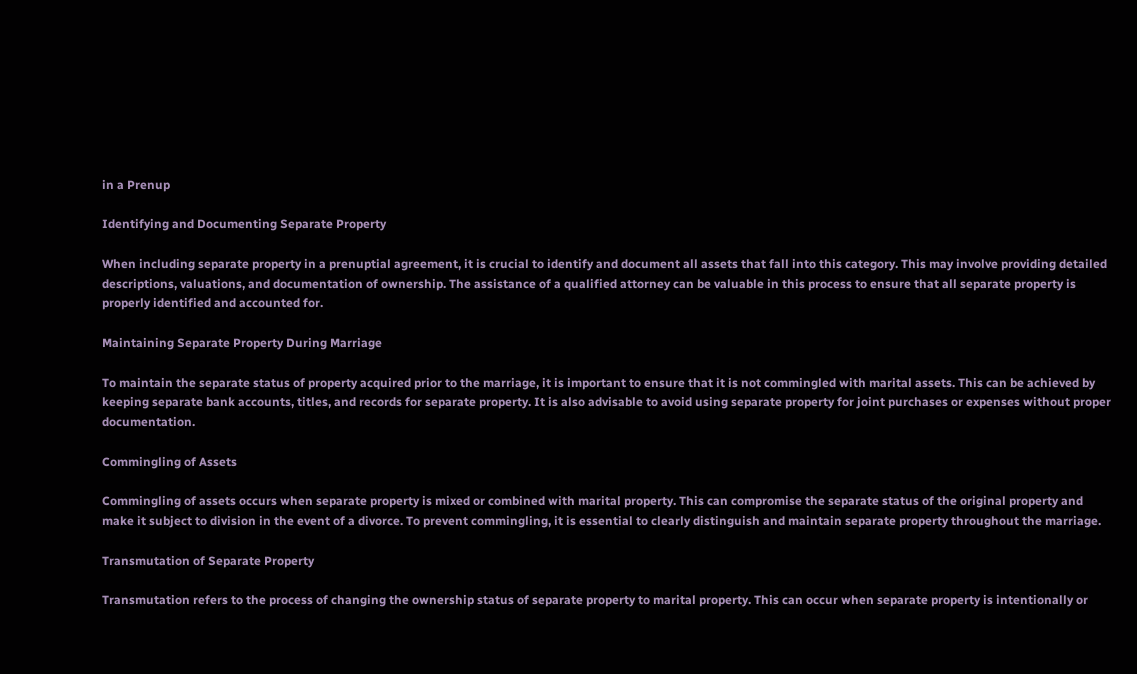in a Prenup

Identifying and Documenting Separate Property

When including separate property in a prenuptial agreement, it is crucial to identify and document all assets that fall into this category. This may involve providing detailed descriptions, valuations, and documentation of ownership. The assistance of a qualified attorney can be valuable in this process to ensure that all separate property is properly identified and accounted for.

Maintaining Separate Property During Marriage

To maintain the separate status of property acquired prior to the marriage, it is important to ensure that it is not commingled with marital assets. This can be achieved by keeping separate bank accounts, titles, and records for separate property. It is also advisable to avoid using separate property for joint purchases or expenses without proper documentation.

Commingling of Assets

Commingling of assets occurs when separate property is mixed or combined with marital property. This can compromise the separate status of the original property and make it subject to division in the event of a divorce. To prevent commingling, it is essential to clearly distinguish and maintain separate property throughout the marriage.

Transmutation of Separate Property

Transmutation refers to the process of changing the ownership status of separate property to marital property. This can occur when separate property is intentionally or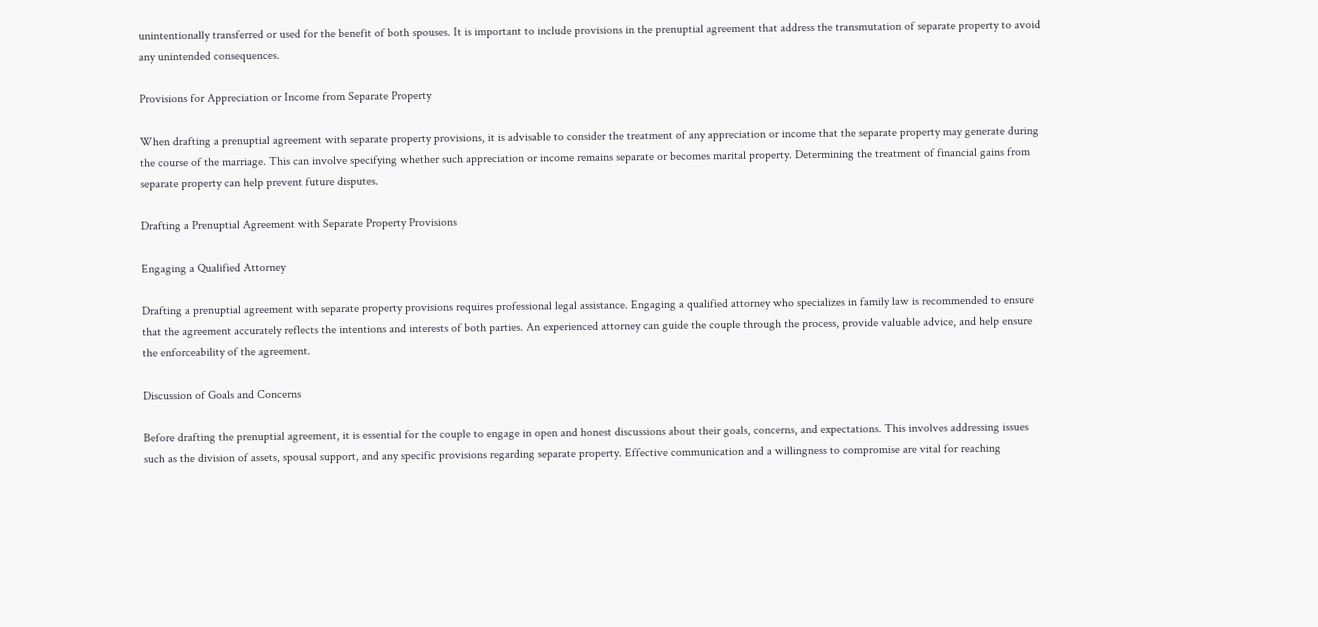unintentionally transferred or used for the benefit of both spouses. It is important to include provisions in the prenuptial agreement that address the transmutation of separate property to avoid any unintended consequences.

Provisions for Appreciation or Income from Separate Property

When drafting a prenuptial agreement with separate property provisions, it is advisable to consider the treatment of any appreciation or income that the separate property may generate during the course of the marriage. This can involve specifying whether such appreciation or income remains separate or becomes marital property. Determining the treatment of financial gains from separate property can help prevent future disputes.

Drafting a Prenuptial Agreement with Separate Property Provisions

Engaging a Qualified Attorney

Drafting a prenuptial agreement with separate property provisions requires professional legal assistance. Engaging a qualified attorney who specializes in family law is recommended to ensure that the agreement accurately reflects the intentions and interests of both parties. An experienced attorney can guide the couple through the process, provide valuable advice, and help ensure the enforceability of the agreement.

Discussion of Goals and Concerns

Before drafting the prenuptial agreement, it is essential for the couple to engage in open and honest discussions about their goals, concerns, and expectations. This involves addressing issues such as the division of assets, spousal support, and any specific provisions regarding separate property. Effective communication and a willingness to compromise are vital for reaching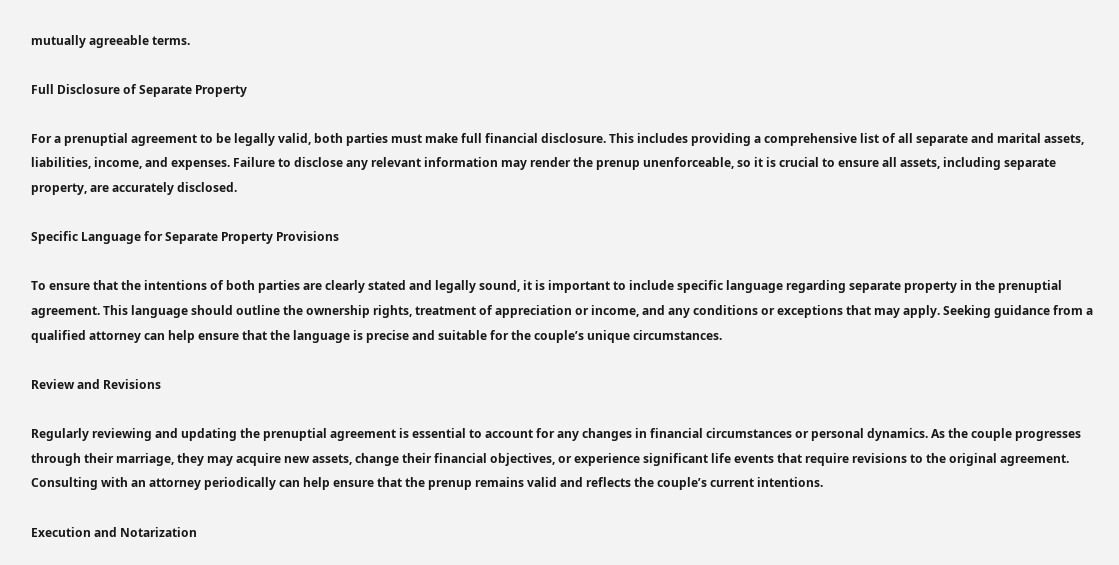mutually agreeable terms.

Full Disclosure of Separate Property

For a prenuptial agreement to be legally valid, both parties must make full financial disclosure. This includes providing a comprehensive list of all separate and marital assets, liabilities, income, and expenses. Failure to disclose any relevant information may render the prenup unenforceable, so it is crucial to ensure all assets, including separate property, are accurately disclosed.

Specific Language for Separate Property Provisions

To ensure that the intentions of both parties are clearly stated and legally sound, it is important to include specific language regarding separate property in the prenuptial agreement. This language should outline the ownership rights, treatment of appreciation or income, and any conditions or exceptions that may apply. Seeking guidance from a qualified attorney can help ensure that the language is precise and suitable for the couple’s unique circumstances.

Review and Revisions

Regularly reviewing and updating the prenuptial agreement is essential to account for any changes in financial circumstances or personal dynamics. As the couple progresses through their marriage, they may acquire new assets, change their financial objectives, or experience significant life events that require revisions to the original agreement. Consulting with an attorney periodically can help ensure that the prenup remains valid and reflects the couple’s current intentions.

Execution and Notarization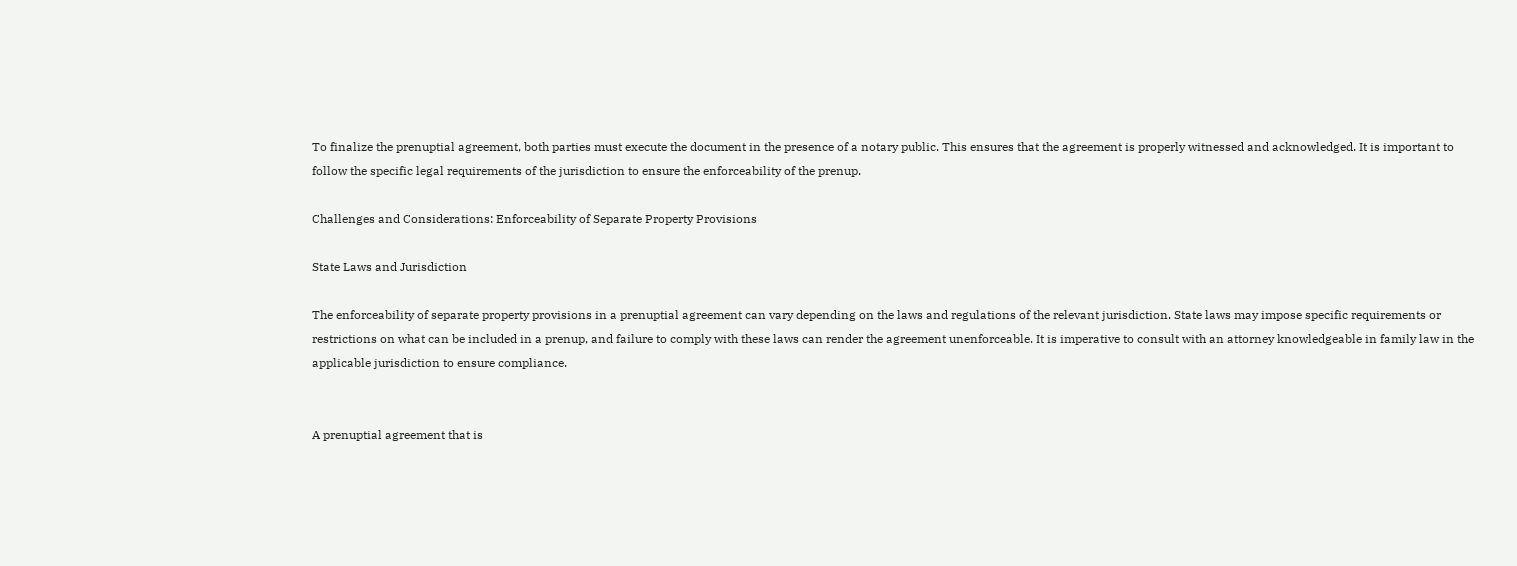To finalize the prenuptial agreement, both parties must execute the document in the presence of a notary public. This ensures that the agreement is properly witnessed and acknowledged. It is important to follow the specific legal requirements of the jurisdiction to ensure the enforceability of the prenup.

Challenges and Considerations: Enforceability of Separate Property Provisions

State Laws and Jurisdiction

The enforceability of separate property provisions in a prenuptial agreement can vary depending on the laws and regulations of the relevant jurisdiction. State laws may impose specific requirements or restrictions on what can be included in a prenup, and failure to comply with these laws can render the agreement unenforceable. It is imperative to consult with an attorney knowledgeable in family law in the applicable jurisdiction to ensure compliance.


A prenuptial agreement that is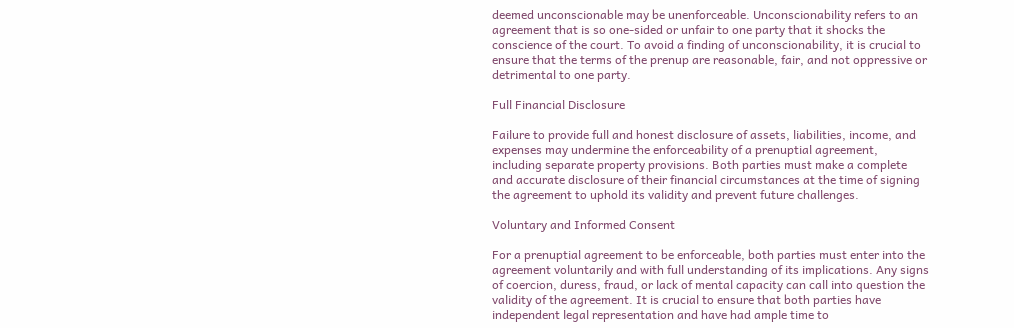deemed unconscionable may be unenforceable. Unconscionability refers to an agreement that is so one-sided or unfair to one party that it shocks the conscience of the court. To avoid a finding of unconscionability, it is crucial to ensure that the terms of the prenup are reasonable, fair, and not oppressive or detrimental to one party.

Full Financial Disclosure

Failure to provide full and honest disclosure of assets, liabilities, income, and expenses may undermine the enforceability of a prenuptial agreement, including separate property provisions. Both parties must make a complete and accurate disclosure of their financial circumstances at the time of signing the agreement to uphold its validity and prevent future challenges.

Voluntary and Informed Consent

For a prenuptial agreement to be enforceable, both parties must enter into the agreement voluntarily and with full understanding of its implications. Any signs of coercion, duress, fraud, or lack of mental capacity can call into question the validity of the agreement. It is crucial to ensure that both parties have independent legal representation and have had ample time to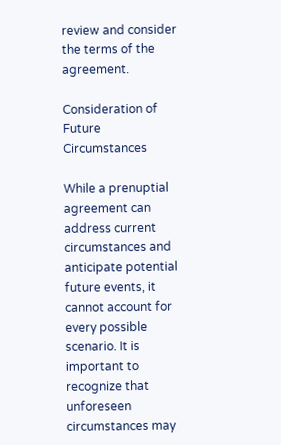review and consider the terms of the agreement.

Consideration of Future Circumstances

While a prenuptial agreement can address current circumstances and anticipate potential future events, it cannot account for every possible scenario. It is important to recognize that unforeseen circumstances may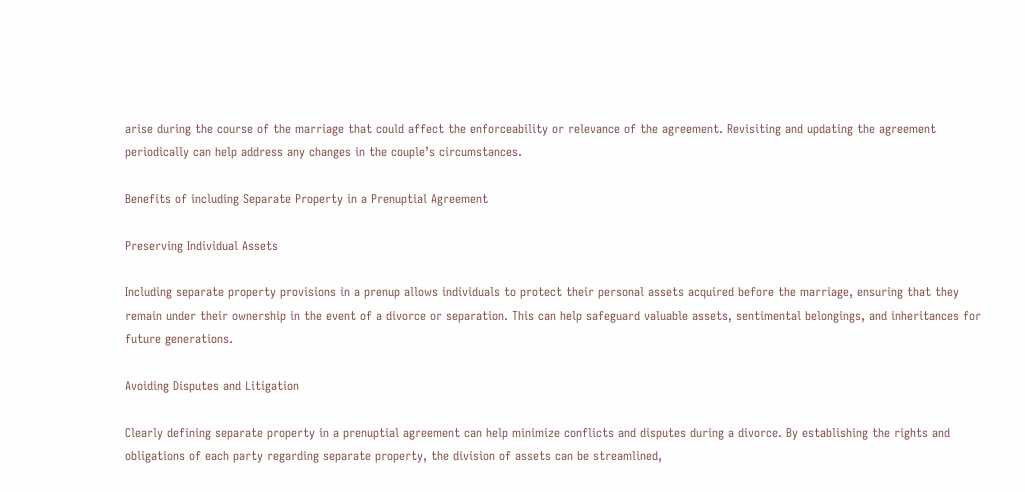arise during the course of the marriage that could affect the enforceability or relevance of the agreement. Revisiting and updating the agreement periodically can help address any changes in the couple’s circumstances.

Benefits of including Separate Property in a Prenuptial Agreement

Preserving Individual Assets

Including separate property provisions in a prenup allows individuals to protect their personal assets acquired before the marriage, ensuring that they remain under their ownership in the event of a divorce or separation. This can help safeguard valuable assets, sentimental belongings, and inheritances for future generations.

Avoiding Disputes and Litigation

Clearly defining separate property in a prenuptial agreement can help minimize conflicts and disputes during a divorce. By establishing the rights and obligations of each party regarding separate property, the division of assets can be streamlined,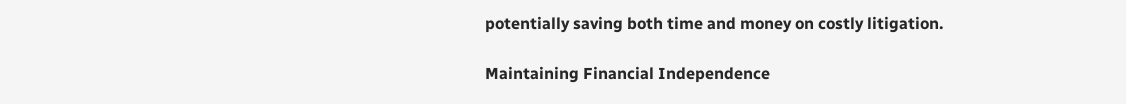potentially saving both time and money on costly litigation.

Maintaining Financial Independence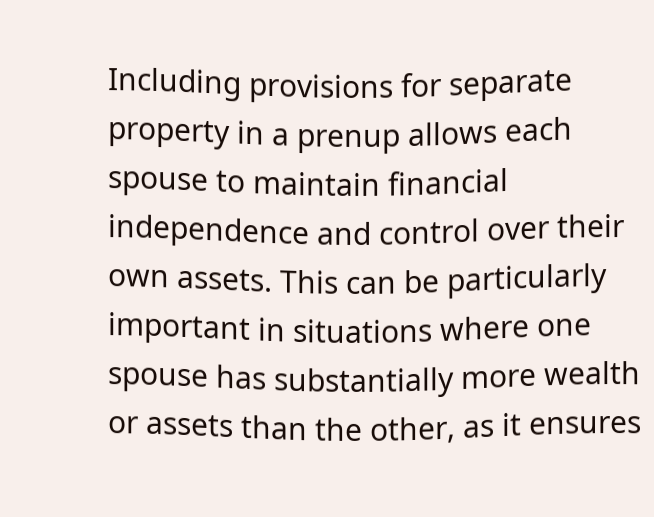Including provisions for separate property in a prenup allows each spouse to maintain financial independence and control over their own assets. This can be particularly important in situations where one spouse has substantially more wealth or assets than the other, as it ensures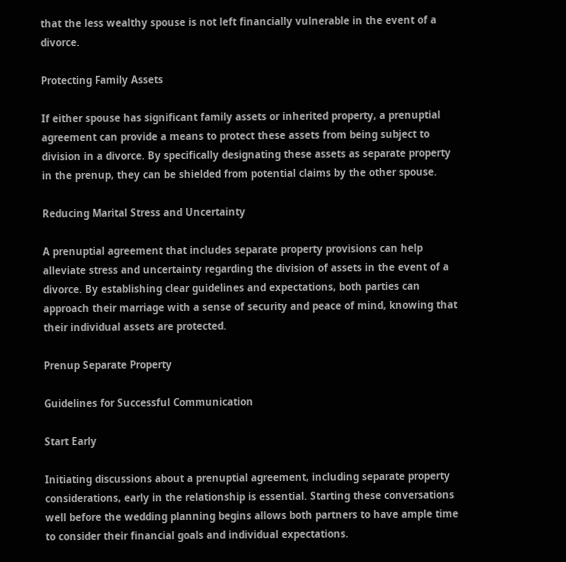that the less wealthy spouse is not left financially vulnerable in the event of a divorce.

Protecting Family Assets

If either spouse has significant family assets or inherited property, a prenuptial agreement can provide a means to protect these assets from being subject to division in a divorce. By specifically designating these assets as separate property in the prenup, they can be shielded from potential claims by the other spouse.

Reducing Marital Stress and Uncertainty

A prenuptial agreement that includes separate property provisions can help alleviate stress and uncertainty regarding the division of assets in the event of a divorce. By establishing clear guidelines and expectations, both parties can approach their marriage with a sense of security and peace of mind, knowing that their individual assets are protected.

Prenup Separate Property

Guidelines for Successful Communication

Start Early

Initiating discussions about a prenuptial agreement, including separate property considerations, early in the relationship is essential. Starting these conversations well before the wedding planning begins allows both partners to have ample time to consider their financial goals and individual expectations.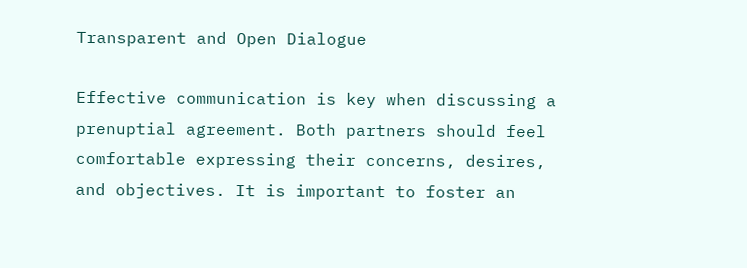Transparent and Open Dialogue

Effective communication is key when discussing a prenuptial agreement. Both partners should feel comfortable expressing their concerns, desires, and objectives. It is important to foster an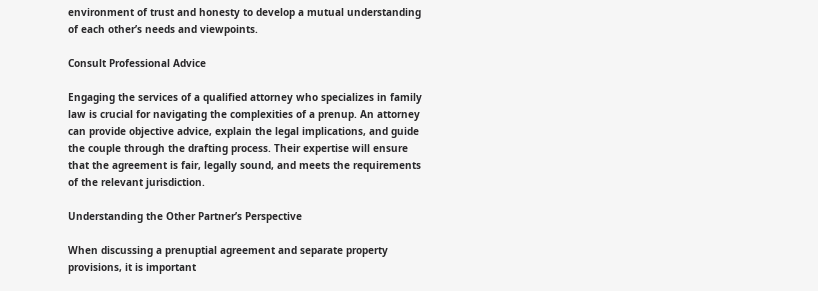environment of trust and honesty to develop a mutual understanding of each other’s needs and viewpoints.

Consult Professional Advice

Engaging the services of a qualified attorney who specializes in family law is crucial for navigating the complexities of a prenup. An attorney can provide objective advice, explain the legal implications, and guide the couple through the drafting process. Their expertise will ensure that the agreement is fair, legally sound, and meets the requirements of the relevant jurisdiction.

Understanding the Other Partner’s Perspective

When discussing a prenuptial agreement and separate property provisions, it is important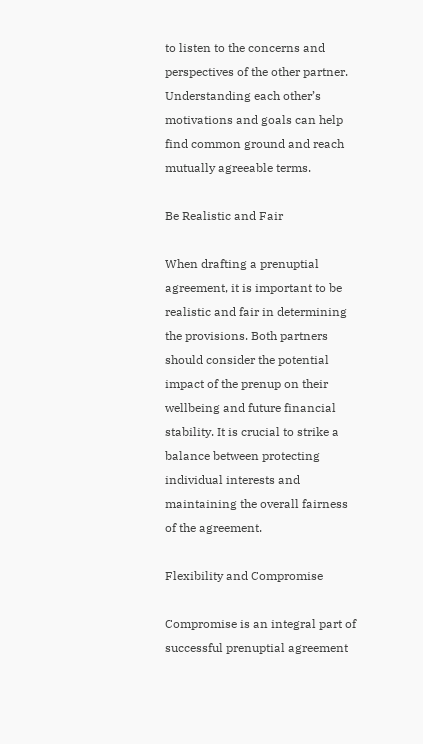to listen to the concerns and perspectives of the other partner. Understanding each other’s motivations and goals can help find common ground and reach mutually agreeable terms.

Be Realistic and Fair

When drafting a prenuptial agreement, it is important to be realistic and fair in determining the provisions. Both partners should consider the potential impact of the prenup on their wellbeing and future financial stability. It is crucial to strike a balance between protecting individual interests and maintaining the overall fairness of the agreement.

Flexibility and Compromise

Compromise is an integral part of successful prenuptial agreement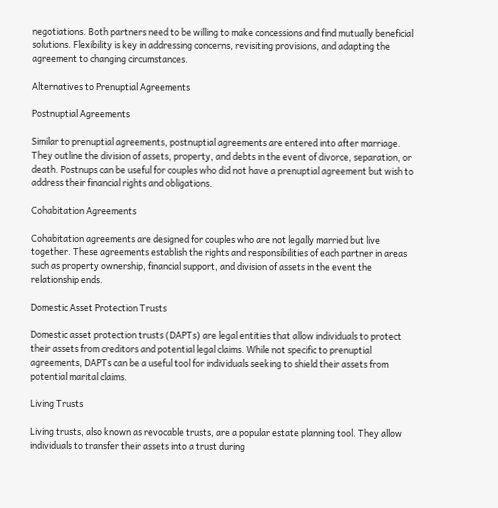negotiations. Both partners need to be willing to make concessions and find mutually beneficial solutions. Flexibility is key in addressing concerns, revisiting provisions, and adapting the agreement to changing circumstances.

Alternatives to Prenuptial Agreements

Postnuptial Agreements

Similar to prenuptial agreements, postnuptial agreements are entered into after marriage. They outline the division of assets, property, and debts in the event of divorce, separation, or death. Postnups can be useful for couples who did not have a prenuptial agreement but wish to address their financial rights and obligations.

Cohabitation Agreements

Cohabitation agreements are designed for couples who are not legally married but live together. These agreements establish the rights and responsibilities of each partner in areas such as property ownership, financial support, and division of assets in the event the relationship ends.

Domestic Asset Protection Trusts

Domestic asset protection trusts (DAPTs) are legal entities that allow individuals to protect their assets from creditors and potential legal claims. While not specific to prenuptial agreements, DAPTs can be a useful tool for individuals seeking to shield their assets from potential marital claims.

Living Trusts

Living trusts, also known as revocable trusts, are a popular estate planning tool. They allow individuals to transfer their assets into a trust during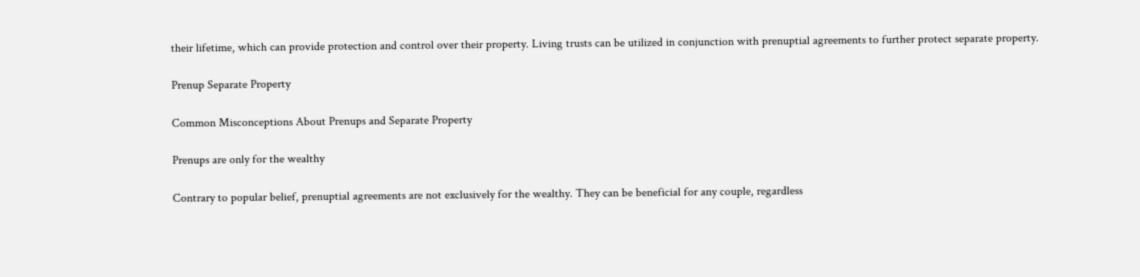their lifetime, which can provide protection and control over their property. Living trusts can be utilized in conjunction with prenuptial agreements to further protect separate property.

Prenup Separate Property

Common Misconceptions About Prenups and Separate Property

Prenups are only for the wealthy

Contrary to popular belief, prenuptial agreements are not exclusively for the wealthy. They can be beneficial for any couple, regardless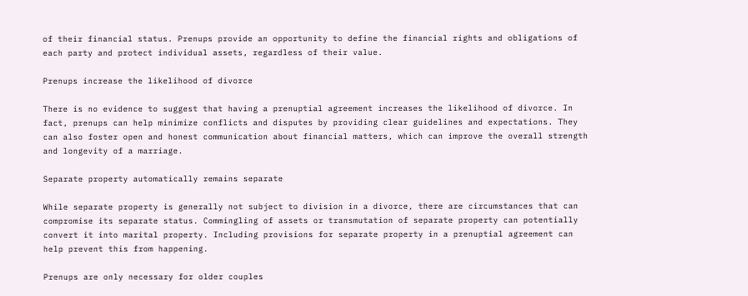of their financial status. Prenups provide an opportunity to define the financial rights and obligations of each party and protect individual assets, regardless of their value.

Prenups increase the likelihood of divorce

There is no evidence to suggest that having a prenuptial agreement increases the likelihood of divorce. In fact, prenups can help minimize conflicts and disputes by providing clear guidelines and expectations. They can also foster open and honest communication about financial matters, which can improve the overall strength and longevity of a marriage.

Separate property automatically remains separate

While separate property is generally not subject to division in a divorce, there are circumstances that can compromise its separate status. Commingling of assets or transmutation of separate property can potentially convert it into marital property. Including provisions for separate property in a prenuptial agreement can help prevent this from happening.

Prenups are only necessary for older couples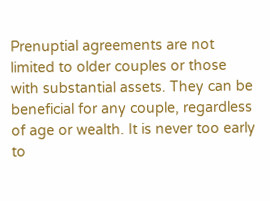Prenuptial agreements are not limited to older couples or those with substantial assets. They can be beneficial for any couple, regardless of age or wealth. It is never too early to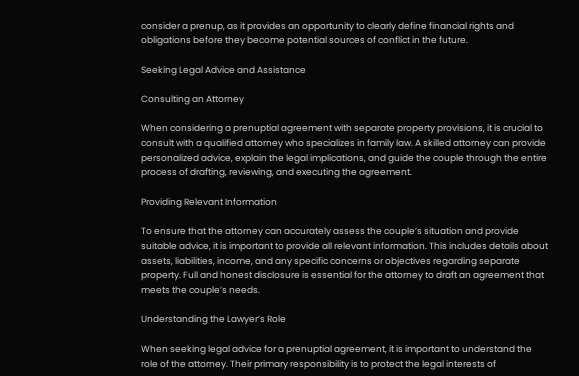consider a prenup, as it provides an opportunity to clearly define financial rights and obligations before they become potential sources of conflict in the future.

Seeking Legal Advice and Assistance

Consulting an Attorney

When considering a prenuptial agreement with separate property provisions, it is crucial to consult with a qualified attorney who specializes in family law. A skilled attorney can provide personalized advice, explain the legal implications, and guide the couple through the entire process of drafting, reviewing, and executing the agreement.

Providing Relevant Information

To ensure that the attorney can accurately assess the couple’s situation and provide suitable advice, it is important to provide all relevant information. This includes details about assets, liabilities, income, and any specific concerns or objectives regarding separate property. Full and honest disclosure is essential for the attorney to draft an agreement that meets the couple’s needs.

Understanding the Lawyer’s Role

When seeking legal advice for a prenuptial agreement, it is important to understand the role of the attorney. Their primary responsibility is to protect the legal interests of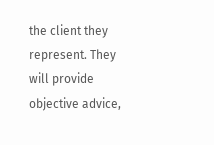the client they represent. They will provide objective advice,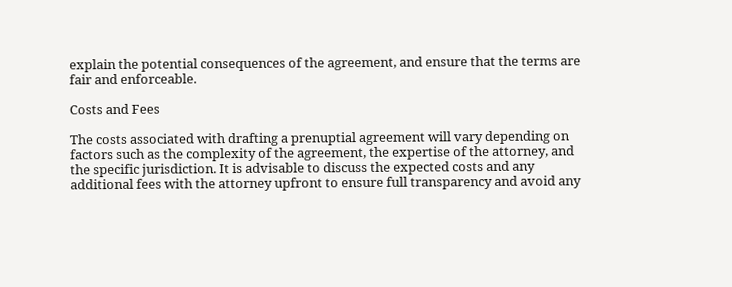explain the potential consequences of the agreement, and ensure that the terms are fair and enforceable.

Costs and Fees

The costs associated with drafting a prenuptial agreement will vary depending on factors such as the complexity of the agreement, the expertise of the attorney, and the specific jurisdiction. It is advisable to discuss the expected costs and any additional fees with the attorney upfront to ensure full transparency and avoid any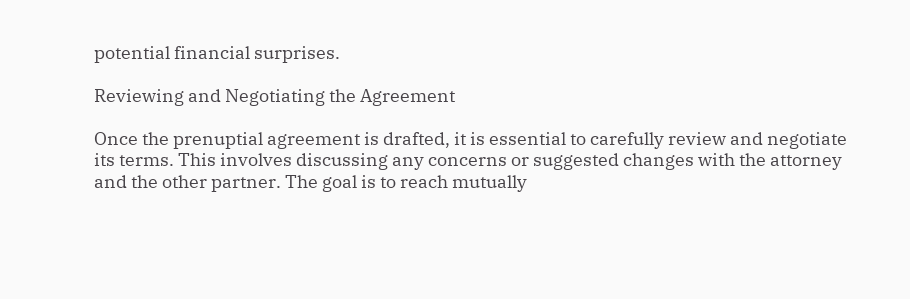potential financial surprises.

Reviewing and Negotiating the Agreement

Once the prenuptial agreement is drafted, it is essential to carefully review and negotiate its terms. This involves discussing any concerns or suggested changes with the attorney and the other partner. The goal is to reach mutually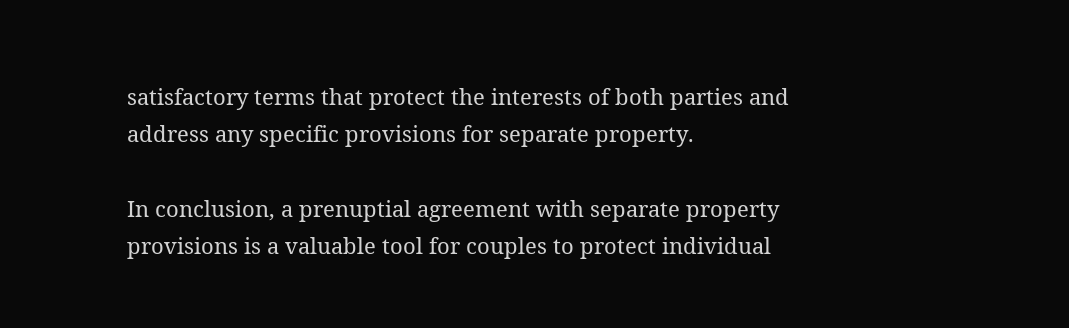satisfactory terms that protect the interests of both parties and address any specific provisions for separate property.

In conclusion, a prenuptial agreement with separate property provisions is a valuable tool for couples to protect individual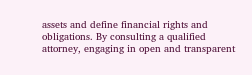assets and define financial rights and obligations. By consulting a qualified attorney, engaging in open and transparent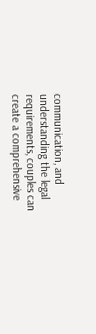communication, and understanding the legal requirements, couples can create a comprehensive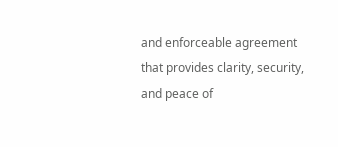and enforceable agreement that provides clarity, security, and peace of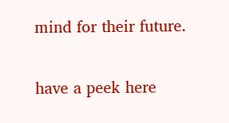mind for their future.

have a peek here